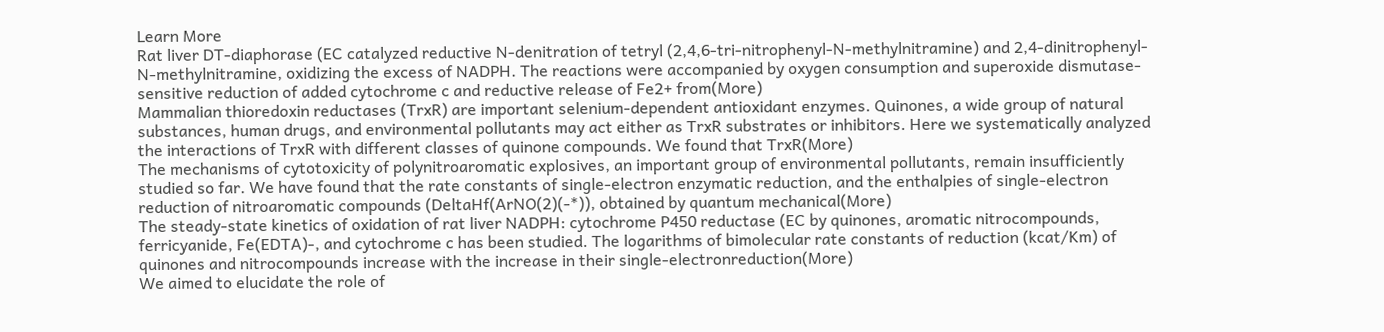Learn More
Rat liver DT-diaphorase (EC catalyzed reductive N-denitration of tetryl (2,4,6-tri-nitrophenyl-N-methylnitramine) and 2,4-dinitrophenyl-N-methylnitramine, oxidizing the excess of NADPH. The reactions were accompanied by oxygen consumption and superoxide dismutase-sensitive reduction of added cytochrome c and reductive release of Fe2+ from(More)
Mammalian thioredoxin reductases (TrxR) are important selenium-dependent antioxidant enzymes. Quinones, a wide group of natural substances, human drugs, and environmental pollutants may act either as TrxR substrates or inhibitors. Here we systematically analyzed the interactions of TrxR with different classes of quinone compounds. We found that TrxR(More)
The mechanisms of cytotoxicity of polynitroaromatic explosives, an important group of environmental pollutants, remain insufficiently studied so far. We have found that the rate constants of single-electron enzymatic reduction, and the enthalpies of single-electron reduction of nitroaromatic compounds (DeltaHf(ArNO(2)(-*)), obtained by quantum mechanical(More)
The steady-state kinetics of oxidation of rat liver NADPH: cytochrome P450 reductase (EC by quinones, aromatic nitrocompounds, ferricyanide, Fe(EDTA)-, and cytochrome c has been studied. The logarithms of bimolecular rate constants of reduction (kcat/Km) of quinones and nitrocompounds increase with the increase in their single-electronreduction(More)
We aimed to elucidate the role of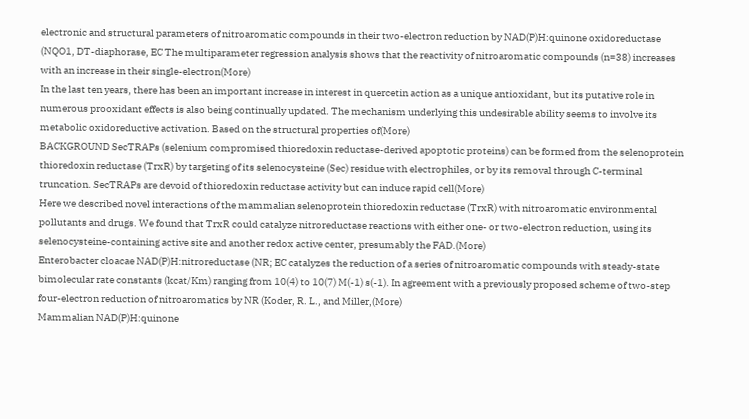electronic and structural parameters of nitroaromatic compounds in their two-electron reduction by NAD(P)H:quinone oxidoreductase (NQO1, DT-diaphorase, EC The multiparameter regression analysis shows that the reactivity of nitroaromatic compounds (n=38) increases with an increase in their single-electron(More)
In the last ten years, there has been an important increase in interest in quercetin action as a unique antioxidant, but its putative role in numerous prooxidant effects is also being continually updated. The mechanism underlying this undesirable ability seems to involve its metabolic oxidoreductive activation. Based on the structural properties of(More)
BACKGROUND SecTRAPs (selenium compromised thioredoxin reductase-derived apoptotic proteins) can be formed from the selenoprotein thioredoxin reductase (TrxR) by targeting of its selenocysteine (Sec) residue with electrophiles, or by its removal through C-terminal truncation. SecTRAPs are devoid of thioredoxin reductase activity but can induce rapid cell(More)
Here we described novel interactions of the mammalian selenoprotein thioredoxin reductase (TrxR) with nitroaromatic environmental pollutants and drugs. We found that TrxR could catalyze nitroreductase reactions with either one- or two-electron reduction, using its selenocysteine-containing active site and another redox active center, presumably the FAD.(More)
Enterobacter cloacae NAD(P)H:nitroreductase (NR; EC catalyzes the reduction of a series of nitroaromatic compounds with steady-state bimolecular rate constants (kcat/Km) ranging from 10(4) to 10(7) M(-1) s(-1). In agreement with a previously proposed scheme of two-step four-electron reduction of nitroaromatics by NR (Koder, R. L., and Miller,(More)
Mammalian NAD(P)H:quinone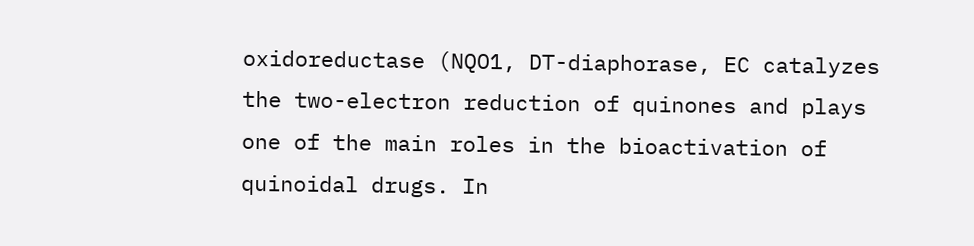oxidoreductase (NQO1, DT-diaphorase, EC catalyzes the two-electron reduction of quinones and plays one of the main roles in the bioactivation of quinoidal drugs. In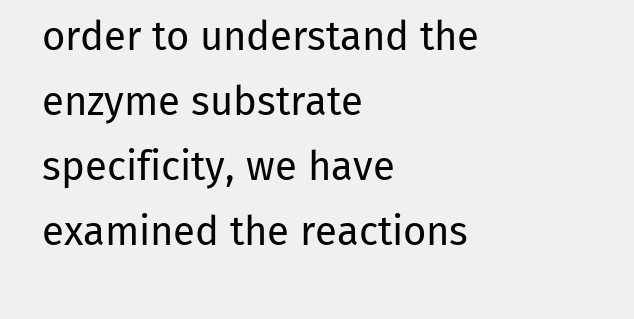order to understand the enzyme substrate specificity, we have examined the reactions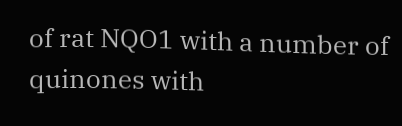of rat NQO1 with a number of quinones with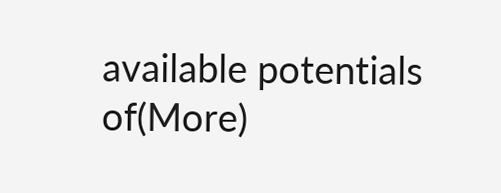available potentials of(More)